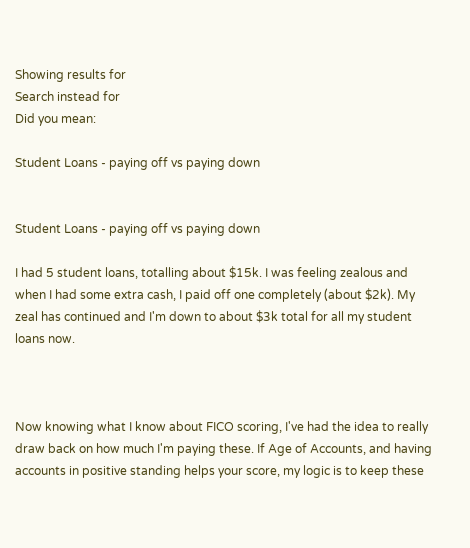Showing results for
Search instead for
Did you mean:

Student Loans - paying off vs paying down


Student Loans - paying off vs paying down

I had 5 student loans, totalling about $15k. I was feeling zealous and when I had some extra cash, I paid off one completely (about $2k). My zeal has continued and I'm down to about $3k total for all my student loans now.



Now knowing what I know about FICO scoring, I've had the idea to really draw back on how much I'm paying these. If Age of Accounts, and having accounts in positive standing helps your score, my logic is to keep these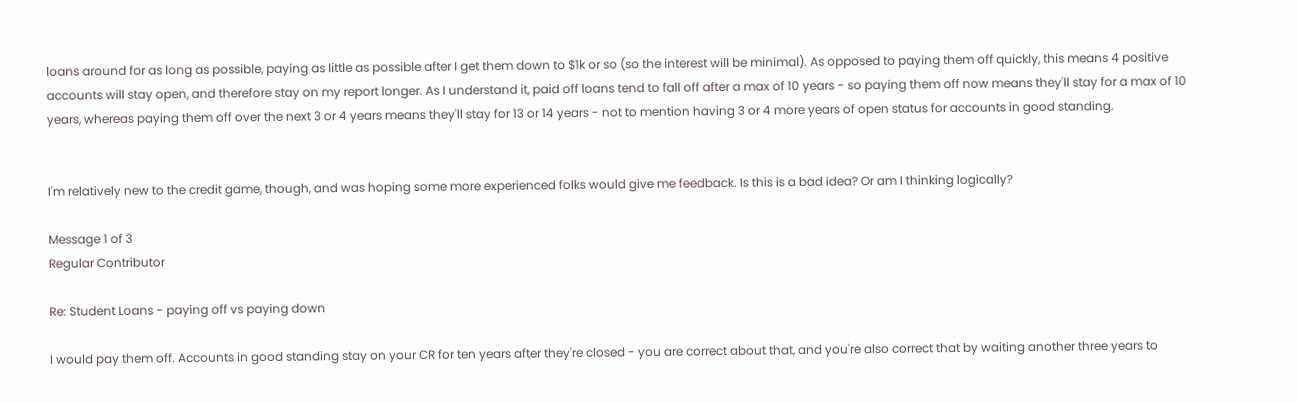loans around for as long as possible, paying as little as possible after I get them down to $1k or so (so the interest will be minimal). As opposed to paying them off quickly, this means 4 positive accounts will stay open, and therefore stay on my report longer. As I understand it, paid off loans tend to fall off after a max of 10 years - so paying them off now means they'll stay for a max of 10 years, whereas paying them off over the next 3 or 4 years means they'll stay for 13 or 14 years - not to mention having 3 or 4 more years of open status for accounts in good standing.


I'm relatively new to the credit game, though, and was hoping some more experienced folks would give me feedback. Is this is a bad idea? Or am I thinking logically?

Message 1 of 3
Regular Contributor

Re: Student Loans - paying off vs paying down

I would pay them off. Accounts in good standing stay on your CR for ten years after they're closed - you are correct about that, and you're also correct that by waiting another three years to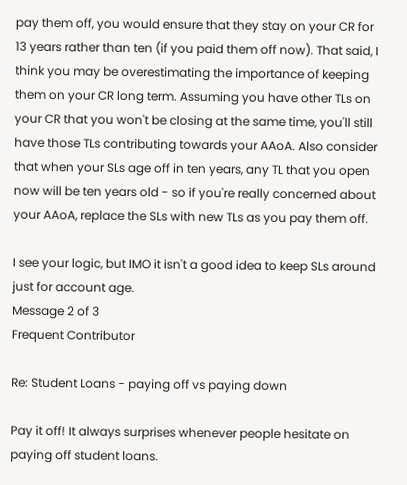pay them off, you would ensure that they stay on your CR for 13 years rather than ten (if you paid them off now). That said, I think you may be overestimating the importance of keeping them on your CR long term. Assuming you have other TLs on your CR that you won't be closing at the same time, you'll still have those TLs contributing towards your AAoA. Also consider that when your SLs age off in ten years, any TL that you open now will be ten years old - so if you're really concerned about your AAoA, replace the SLs with new TLs as you pay them off.

I see your logic, but IMO it isn't a good idea to keep SLs around just for account age.
Message 2 of 3
Frequent Contributor

Re: Student Loans - paying off vs paying down

Pay it off! It always surprises whenever people hesitate on paying off student loans.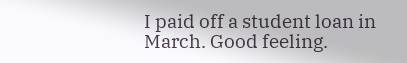I paid off a student loan in March. Good feeling.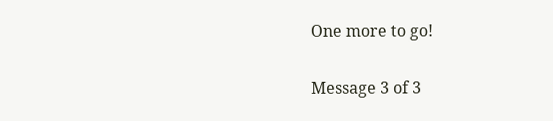One more to go!

Message 3 of 3